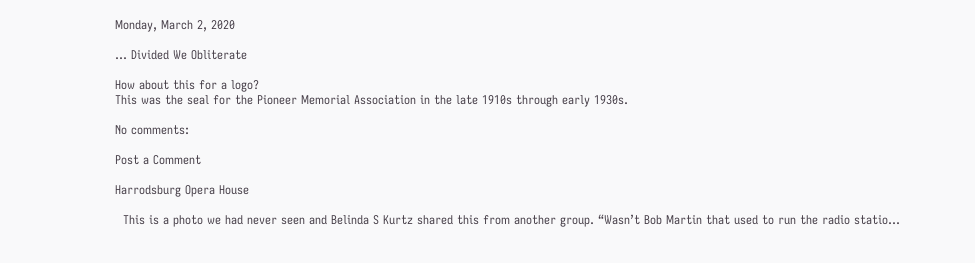Monday, March 2, 2020

... Divided We Obliterate

How about this for a logo?
This was the seal for the Pioneer Memorial Association in the late 1910s through early 1930s.

No comments:

Post a Comment

Harrodsburg Opera House

  This is a photo we had never seen and Belinda S Kurtz shared this from another group. “Wasn’t Bob Martin that used to run the radio statio...